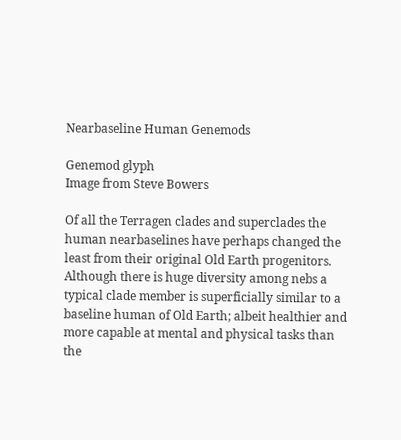Nearbaseline Human Genemods

Genemod glyph
Image from Steve Bowers

Of all the Terragen clades and superclades the human nearbaselines have perhaps changed the least from their original Old Earth progenitors. Although there is huge diversity among nebs a typical clade member is superficially similar to a baseline human of Old Earth; albeit healthier and more capable at mental and physical tasks than the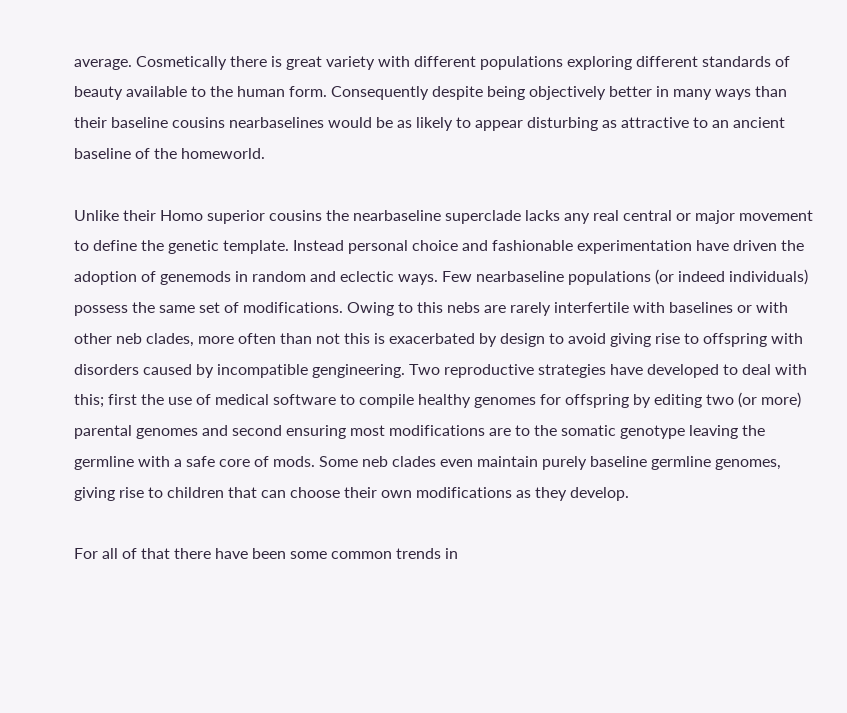average. Cosmetically there is great variety with different populations exploring different standards of beauty available to the human form. Consequently despite being objectively better in many ways than their baseline cousins nearbaselines would be as likely to appear disturbing as attractive to an ancient baseline of the homeworld.

Unlike their Homo superior cousins the nearbaseline superclade lacks any real central or major movement to define the genetic template. Instead personal choice and fashionable experimentation have driven the adoption of genemods in random and eclectic ways. Few nearbaseline populations (or indeed individuals) possess the same set of modifications. Owing to this nebs are rarely interfertile with baselines or with other neb clades, more often than not this is exacerbated by design to avoid giving rise to offspring with disorders caused by incompatible gengineering. Two reproductive strategies have developed to deal with this; first the use of medical software to compile healthy genomes for offspring by editing two (or more) parental genomes and second ensuring most modifications are to the somatic genotype leaving the germline with a safe core of mods. Some neb clades even maintain purely baseline germline genomes, giving rise to children that can choose their own modifications as they develop.

For all of that there have been some common trends in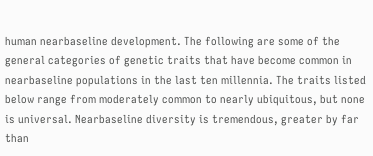human nearbaseline development. The following are some of the general categories of genetic traits that have become common in nearbaseline populations in the last ten millennia. The traits listed below range from moderately common to nearly ubiquitous, but none is universal. Nearbaseline diversity is tremendous, greater by far than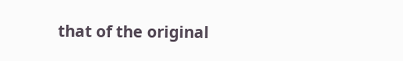that of the original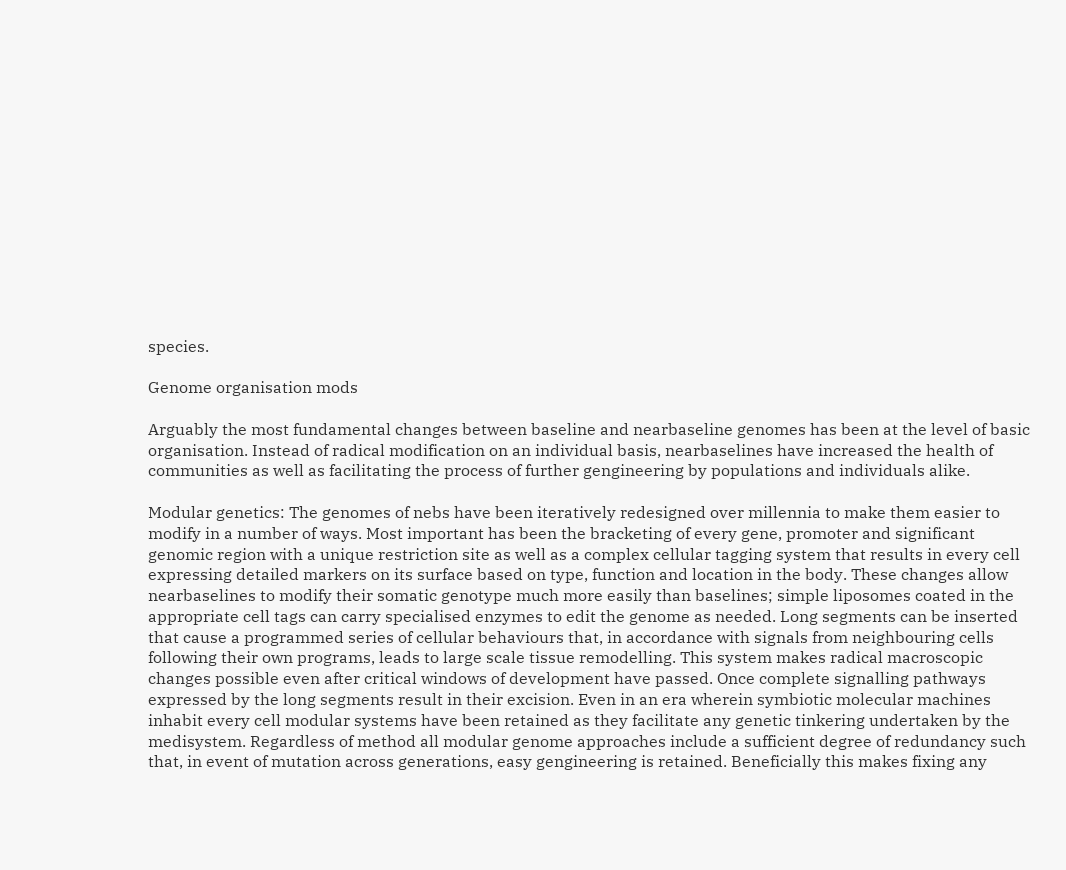species.

Genome organisation mods

Arguably the most fundamental changes between baseline and nearbaseline genomes has been at the level of basic organisation. Instead of radical modification on an individual basis, nearbaselines have increased the health of communities as well as facilitating the process of further gengineering by populations and individuals alike.

Modular genetics: The genomes of nebs have been iteratively redesigned over millennia to make them easier to modify in a number of ways. Most important has been the bracketing of every gene, promoter and significant genomic region with a unique restriction site as well as a complex cellular tagging system that results in every cell expressing detailed markers on its surface based on type, function and location in the body. These changes allow nearbaselines to modify their somatic genotype much more easily than baselines; simple liposomes coated in the appropriate cell tags can carry specialised enzymes to edit the genome as needed. Long segments can be inserted that cause a programmed series of cellular behaviours that, in accordance with signals from neighbouring cells following their own programs, leads to large scale tissue remodelling. This system makes radical macroscopic changes possible even after critical windows of development have passed. Once complete signalling pathways expressed by the long segments result in their excision. Even in an era wherein symbiotic molecular machines inhabit every cell modular systems have been retained as they facilitate any genetic tinkering undertaken by the medisystem. Regardless of method all modular genome approaches include a sufficient degree of redundancy such that, in event of mutation across generations, easy gengineering is retained. Beneficially this makes fixing any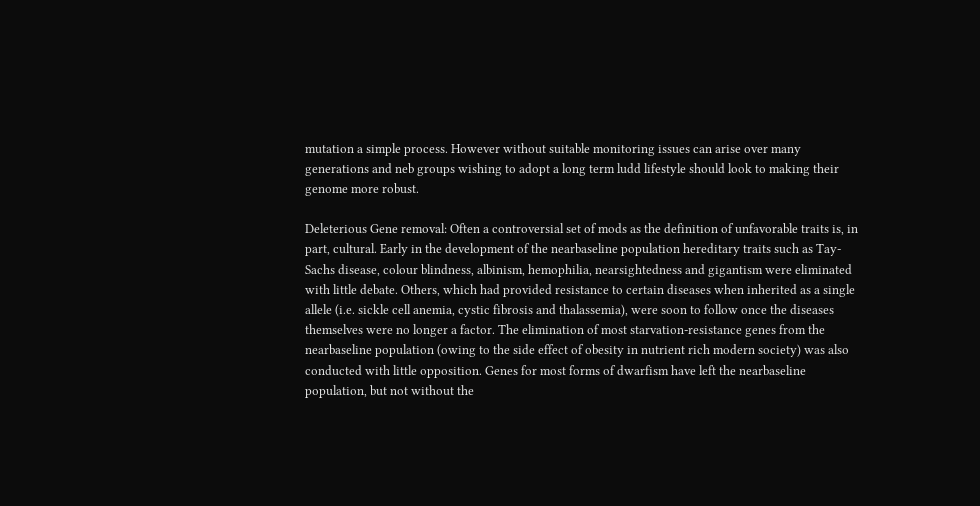mutation a simple process. However without suitable monitoring issues can arise over many generations and neb groups wishing to adopt a long term ludd lifestyle should look to making their genome more robust.

Deleterious Gene removal: Often a controversial set of mods as the definition of unfavorable traits is, in part, cultural. Early in the development of the nearbaseline population hereditary traits such as Tay-Sachs disease, colour blindness, albinism, hemophilia, nearsightedness and gigantism were eliminated with little debate. Others, which had provided resistance to certain diseases when inherited as a single allele (i.e. sickle cell anemia, cystic fibrosis and thalassemia), were soon to follow once the diseases themselves were no longer a factor. The elimination of most starvation-resistance genes from the nearbaseline population (owing to the side effect of obesity in nutrient rich modern society) was also conducted with little opposition. Genes for most forms of dwarfism have left the nearbaseline population, but not without the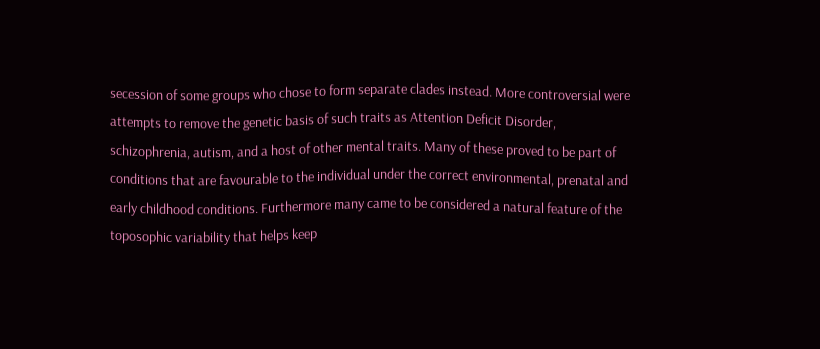secession of some groups who chose to form separate clades instead. More controversial were attempts to remove the genetic basis of such traits as Attention Deficit Disorder, schizophrenia, autism, and a host of other mental traits. Many of these proved to be part of conditions that are favourable to the individual under the correct environmental, prenatal and early childhood conditions. Furthermore many came to be considered a natural feature of the toposophic variability that helps keep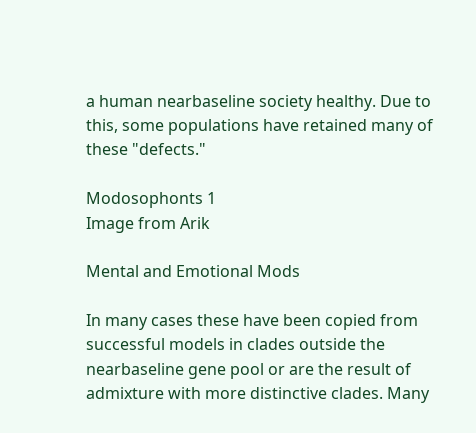a human nearbaseline society healthy. Due to this, some populations have retained many of these "defects."

Modosophonts 1
Image from Arik

Mental and Emotional Mods

In many cases these have been copied from successful models in clades outside the nearbaseline gene pool or are the result of admixture with more distinctive clades. Many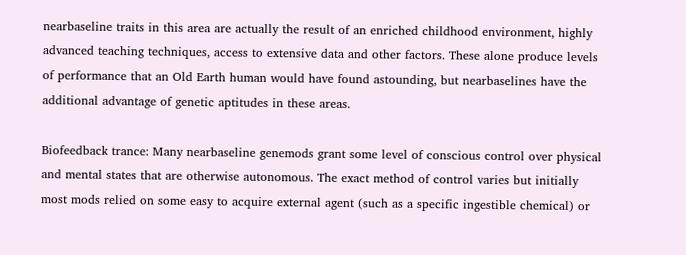nearbaseline traits in this area are actually the result of an enriched childhood environment, highly advanced teaching techniques, access to extensive data and other factors. These alone produce levels of performance that an Old Earth human would have found astounding, but nearbaselines have the additional advantage of genetic aptitudes in these areas.

Biofeedback trance: Many nearbaseline genemods grant some level of conscious control over physical and mental states that are otherwise autonomous. The exact method of control varies but initially most mods relied on some easy to acquire external agent (such as a specific ingestible chemical) or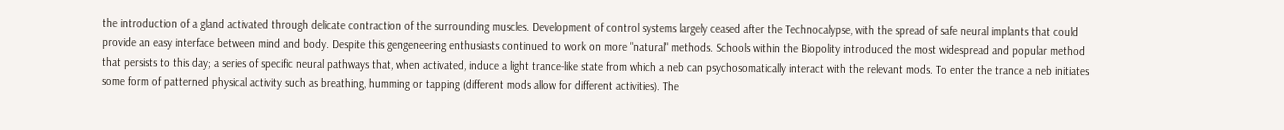the introduction of a gland activated through delicate contraction of the surrounding muscles. Development of control systems largely ceased after the Technocalypse, with the spread of safe neural implants that could provide an easy interface between mind and body. Despite this gengeneering enthusiasts continued to work on more "natural" methods. Schools within the Biopolity introduced the most widespread and popular method that persists to this day; a series of specific neural pathways that, when activated, induce a light trance-like state from which a neb can psychosomatically interact with the relevant mods. To enter the trance a neb initiates some form of patterned physical activity such as breathing, humming or tapping (different mods allow for different activities). The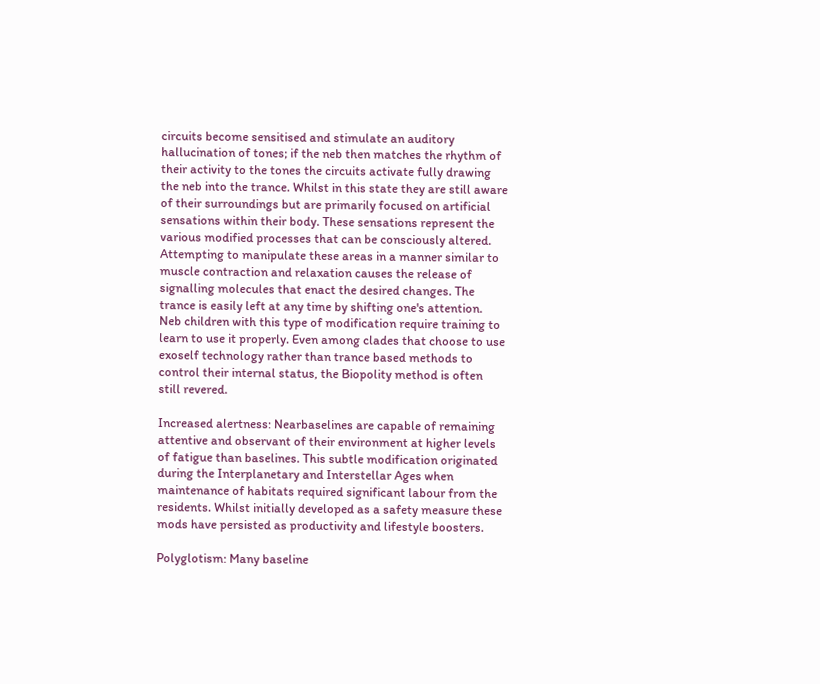circuits become sensitised and stimulate an auditory hallucination of tones; if the neb then matches the rhythm of their activity to the tones the circuits activate fully drawing the neb into the trance. Whilst in this state they are still aware of their surroundings but are primarily focused on artificial sensations within their body. These sensations represent the various modified processes that can be consciously altered. Attempting to manipulate these areas in a manner similar to muscle contraction and relaxation causes the release of signalling molecules that enact the desired changes. The trance is easily left at any time by shifting one's attention. Neb children with this type of modification require training to learn to use it properly. Even among clades that choose to use exoself technology rather than trance based methods to control their internal status, the Biopolity method is often still revered.

Increased alertness: Nearbaselines are capable of remaining attentive and observant of their environment at higher levels of fatigue than baselines. This subtle modification originated during the Interplanetary and Interstellar Ages when maintenance of habitats required significant labour from the residents. Whilst initially developed as a safety measure these mods have persisted as productivity and lifestyle boosters.

Polyglotism: Many baseline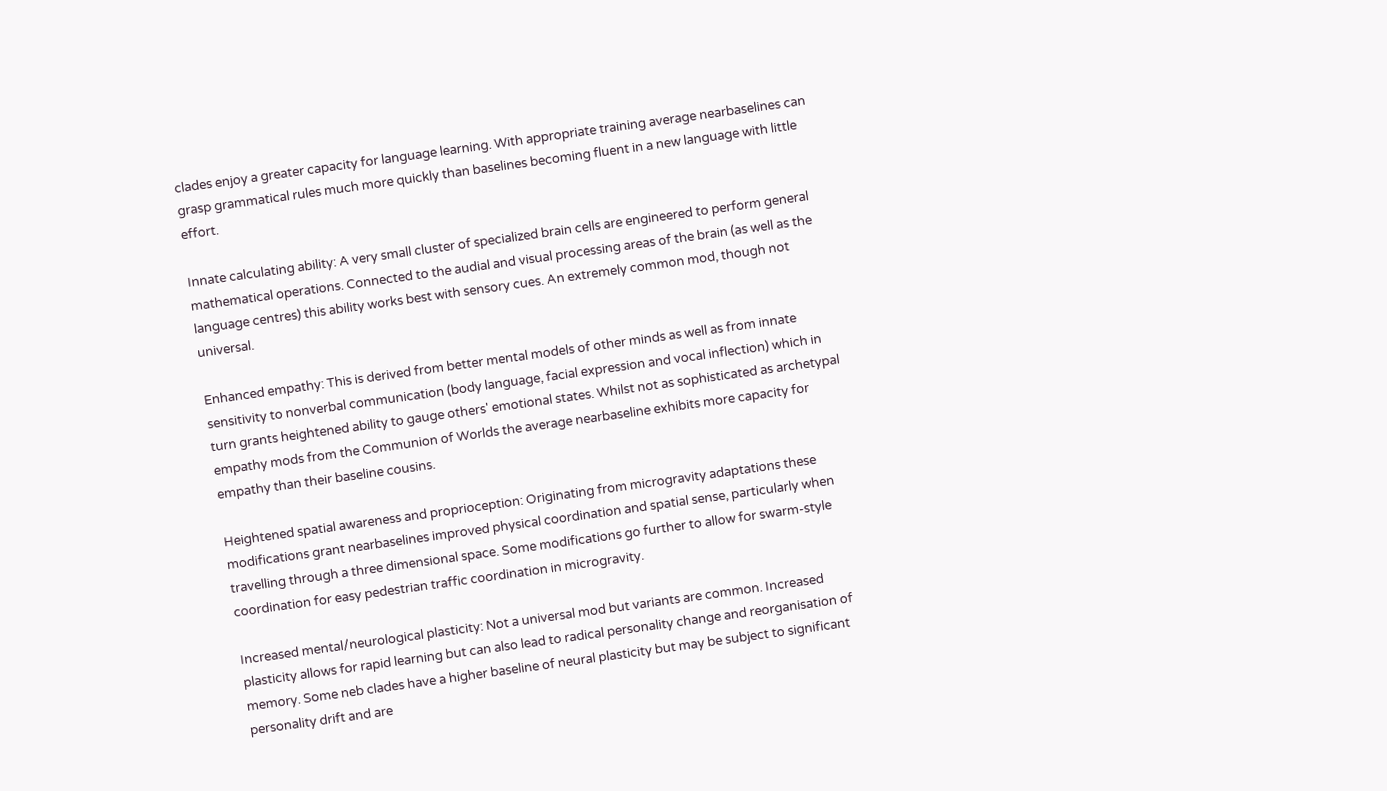clades enjoy a greater capacity for language learning. With appropriate training average nearbaselines can grasp grammatical rules much more quickly than baselines becoming fluent in a new language with little effort.

Innate calculating ability: A very small cluster of specialized brain cells are engineered to perform general mathematical operations. Connected to the audial and visual processing areas of the brain (as well as the language centres) this ability works best with sensory cues. An extremely common mod, though not universal.

Enhanced empathy: This is derived from better mental models of other minds as well as from innate sensitivity to nonverbal communication (body language, facial expression and vocal inflection) which in turn grants heightened ability to gauge others' emotional states. Whilst not as sophisticated as archetypal empathy mods from the Communion of Worlds the average nearbaseline exhibits more capacity for empathy than their baseline cousins.

Heightened spatial awareness and proprioception: Originating from microgravity adaptations these modifications grant nearbaselines improved physical coordination and spatial sense, particularly when travelling through a three dimensional space. Some modifications go further to allow for swarm-style coordination for easy pedestrian traffic coordination in microgravity.

Increased mental/neurological plasticity: Not a universal mod but variants are common. Increased plasticity allows for rapid learning but can also lead to radical personality change and reorganisation of memory. Some neb clades have a higher baseline of neural plasticity but may be subject to significant personality drift and are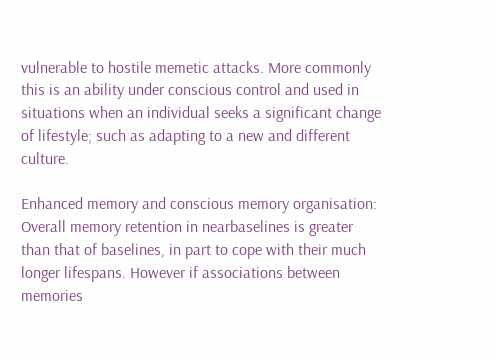vulnerable to hostile memetic attacks. More commonly this is an ability under conscious control and used in situations when an individual seeks a significant change of lifestyle; such as adapting to a new and different culture.

Enhanced memory and conscious memory organisation: Overall memory retention in nearbaselines is greater than that of baselines, in part to cope with their much longer lifespans. However if associations between memories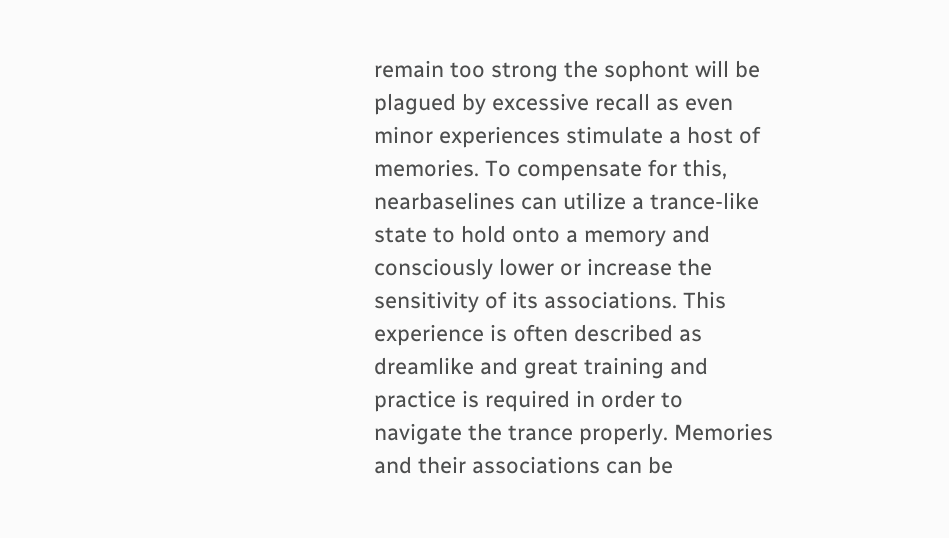remain too strong the sophont will be plagued by excessive recall as even minor experiences stimulate a host of memories. To compensate for this, nearbaselines can utilize a trance-like state to hold onto a memory and consciously lower or increase the sensitivity of its associations. This experience is often described as dreamlike and great training and practice is required in order to navigate the trance properly. Memories and their associations can be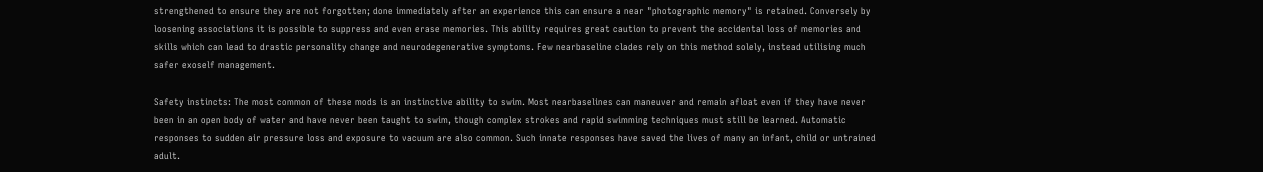strengthened to ensure they are not forgotten; done immediately after an experience this can ensure a near "photographic memory" is retained. Conversely by loosening associations it is possible to suppress and even erase memories. This ability requires great caution to prevent the accidental loss of memories and skills which can lead to drastic personality change and neurodegenerative symptoms. Few nearbaseline clades rely on this method solely, instead utilising much safer exoself management.

Safety instincts: The most common of these mods is an instinctive ability to swim. Most nearbaselines can maneuver and remain afloat even if they have never been in an open body of water and have never been taught to swim, though complex strokes and rapid swimming techniques must still be learned. Automatic responses to sudden air pressure loss and exposure to vacuum are also common. Such innate responses have saved the lives of many an infant, child or untrained adult.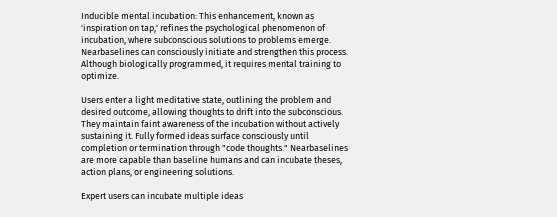Inducible mental incubation: This enhancement, known as 'inspiration on tap,' refines the psychological phenomenon of incubation, where subconscious solutions to problems emerge. Nearbaselines can consciously initiate and strengthen this process. Although biologically programmed, it requires mental training to optimize.

Users enter a light meditative state, outlining the problem and desired outcome, allowing thoughts to drift into the subconscious. They maintain faint awareness of the incubation without actively sustaining it. Fully formed ideas surface consciously until completion or termination through "code thoughts." Nearbaselines are more capable than baseline humans and can incubate theses, action plans, or engineering solutions.

Expert users can incubate multiple ideas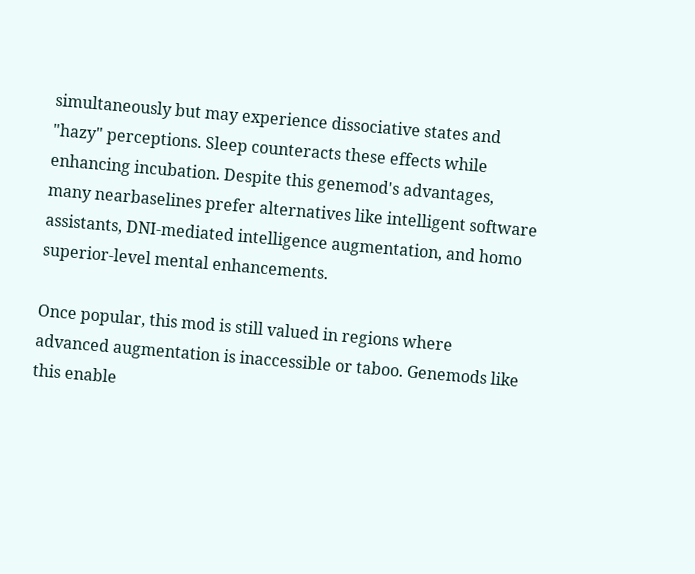simultaneously but may experience dissociative states and "hazy" perceptions. Sleep counteracts these effects while enhancing incubation. Despite this genemod's advantages, many nearbaselines prefer alternatives like intelligent software assistants, DNI-mediated intelligence augmentation, and homo superior-level mental enhancements.

Once popular, this mod is still valued in regions where advanced augmentation is inaccessible or taboo. Genemods like this enable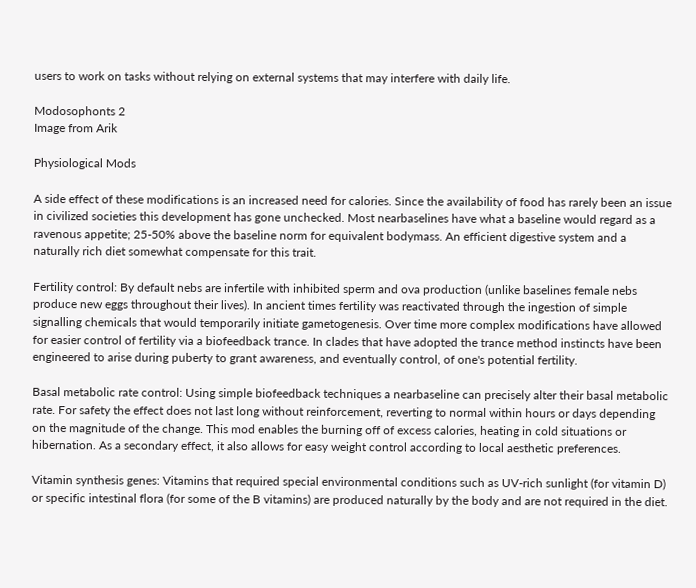users to work on tasks without relying on external systems that may interfere with daily life.

Modosophonts 2
Image from Arik

Physiological Mods

A side effect of these modifications is an increased need for calories. Since the availability of food has rarely been an issue in civilized societies this development has gone unchecked. Most nearbaselines have what a baseline would regard as a ravenous appetite; 25-50% above the baseline norm for equivalent bodymass. An efficient digestive system and a naturally rich diet somewhat compensate for this trait.

Fertility control: By default nebs are infertile with inhibited sperm and ova production (unlike baselines female nebs produce new eggs throughout their lives). In ancient times fertility was reactivated through the ingestion of simple signalling chemicals that would temporarily initiate gametogenesis. Over time more complex modifications have allowed for easier control of fertility via a biofeedback trance. In clades that have adopted the trance method instincts have been engineered to arise during puberty to grant awareness, and eventually control, of one's potential fertility.

Basal metabolic rate control: Using simple biofeedback techniques a nearbaseline can precisely alter their basal metabolic rate. For safety the effect does not last long without reinforcement, reverting to normal within hours or days depending on the magnitude of the change. This mod enables the burning off of excess calories, heating in cold situations or hibernation. As a secondary effect, it also allows for easy weight control according to local aesthetic preferences.

Vitamin synthesis genes: Vitamins that required special environmental conditions such as UV-rich sunlight (for vitamin D) or specific intestinal flora (for some of the B vitamins) are produced naturally by the body and are not required in the diet.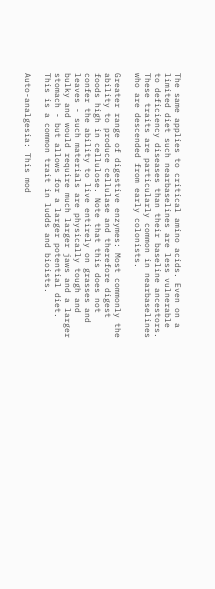The same applies to critical amino acids. Even on a limited diet such nearbaselines are less vulnerable to deficiency diseases than their baseline ancestors. These traits are particularly common in nearbaselines who are descended from early colonists.

Greater range of digestive enzymes: Most commonly the ability to produce cellulase and therefore digest foods high in cellulose. Note that this does not confer the ability to live entirely on grasses and leaves - such materials are physically tough and bulky and would require much larger jaws and a larger stomach - but allows for a larger potential diet. This is a common trait in ludds and bioists.

Auto-analgesia: This mod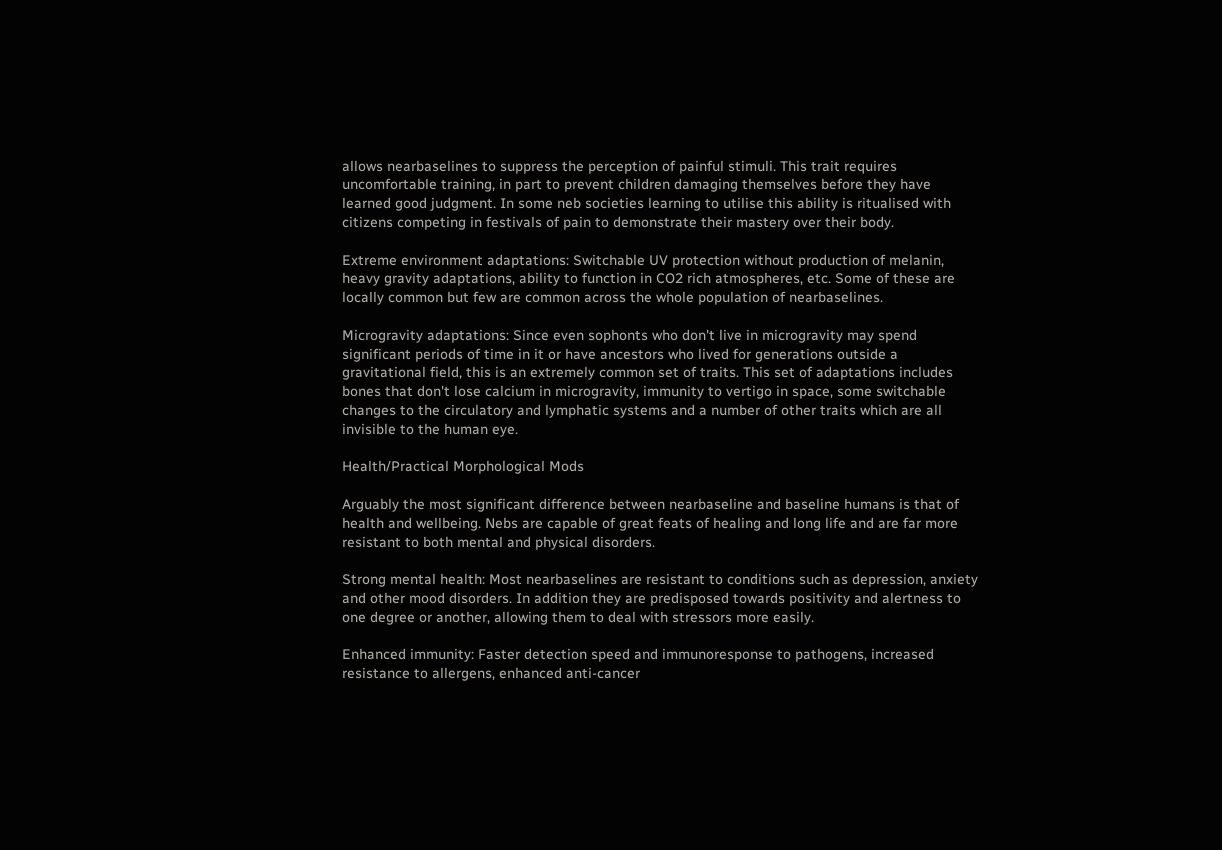allows nearbaselines to suppress the perception of painful stimuli. This trait requires uncomfortable training, in part to prevent children damaging themselves before they have learned good judgment. In some neb societies learning to utilise this ability is ritualised with citizens competing in festivals of pain to demonstrate their mastery over their body.

Extreme environment adaptations: Switchable UV protection without production of melanin, heavy gravity adaptations, ability to function in CO2 rich atmospheres, etc. Some of these are locally common but few are common across the whole population of nearbaselines.

Microgravity adaptations: Since even sophonts who don't live in microgravity may spend significant periods of time in it or have ancestors who lived for generations outside a gravitational field, this is an extremely common set of traits. This set of adaptations includes bones that don't lose calcium in microgravity, immunity to vertigo in space, some switchable changes to the circulatory and lymphatic systems and a number of other traits which are all invisible to the human eye.

Health/Practical Morphological Mods

Arguably the most significant difference between nearbaseline and baseline humans is that of health and wellbeing. Nebs are capable of great feats of healing and long life and are far more resistant to both mental and physical disorders.

Strong mental health: Most nearbaselines are resistant to conditions such as depression, anxiety and other mood disorders. In addition they are predisposed towards positivity and alertness to one degree or another, allowing them to deal with stressors more easily.

Enhanced immunity: Faster detection speed and immunoresponse to pathogens, increased resistance to allergens, enhanced anti-cancer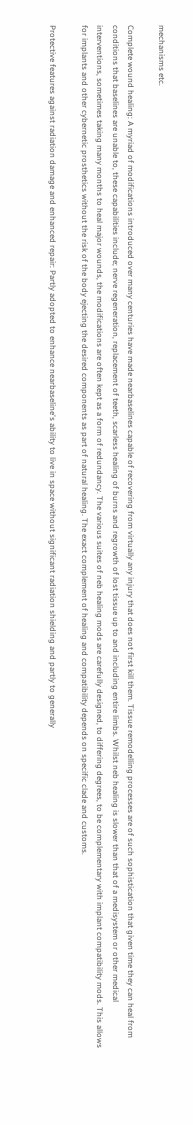mechanisms etc.

Complete wound healing: A myriad of modifications introduced over many centuries have made nearbaselines capable of recovering from virtually any injury that does not first kill them. Tissue remodelling processes are of such sophistication that given time they can heal from conditions that baselines are unable to, these capabilities include; nerve regeneration, replacement of teeth, scarless healing of burns and regrowth of lost tissue up to and including entire limbs. Whilst neb healing is slower than that of a medisystem or other medical interventions, sometimes taking many months to heal major wounds, the modifications are often kept as a form of redundancy. The various suites of neb healing mods are carefully designed, to differing degrees, to be complementary with implant compatibility mods. This allows for implants and other cybernetic prosthetics without the risk of the body ejecting the desired components as part of natural healing. The exact complement of healing and compatibility depends on specific clade and customs.

Protective features against radiation damage and enhanced repair: Partly adopted to enhance nearbaseline's ability to live in space without significant radiation shielding and partly to generally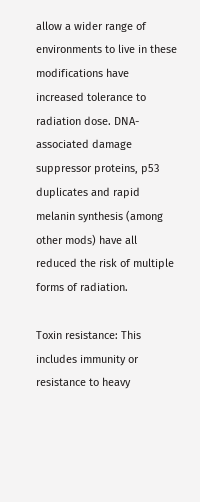allow a wider range of environments to live in these modifications have increased tolerance to radiation dose. DNA-associated damage suppressor proteins, p53 duplicates and rapid melanin synthesis (among other mods) have all reduced the risk of multiple forms of radiation.

Toxin resistance: This includes immunity or resistance to heavy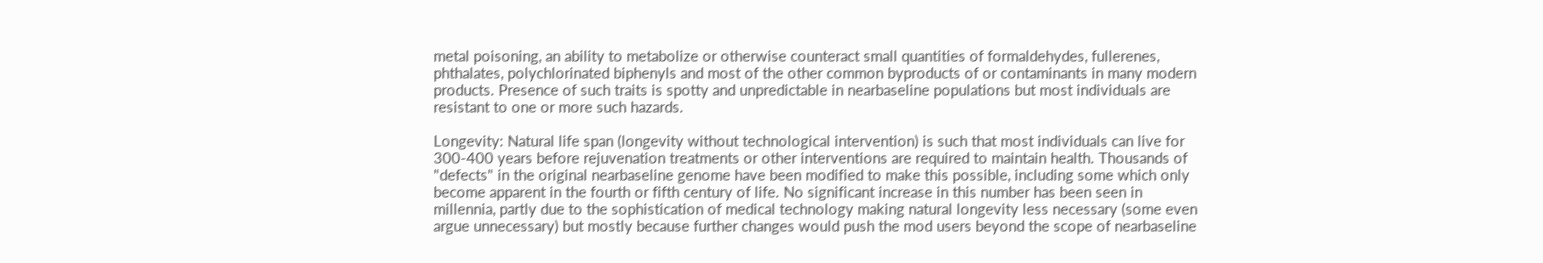metal poisoning, an ability to metabolize or otherwise counteract small quantities of formaldehydes, fullerenes, phthalates, polychlorinated biphenyls and most of the other common byproducts of or contaminants in many modern products. Presence of such traits is spotty and unpredictable in nearbaseline populations but most individuals are resistant to one or more such hazards.

Longevity: Natural life span (longevity without technological intervention) is such that most individuals can live for 300-400 years before rejuvenation treatments or other interventions are required to maintain health. Thousands of "defects" in the original nearbaseline genome have been modified to make this possible, including some which only become apparent in the fourth or fifth century of life. No significant increase in this number has been seen in millennia, partly due to the sophistication of medical technology making natural longevity less necessary (some even argue unnecessary) but mostly because further changes would push the mod users beyond the scope of nearbaseline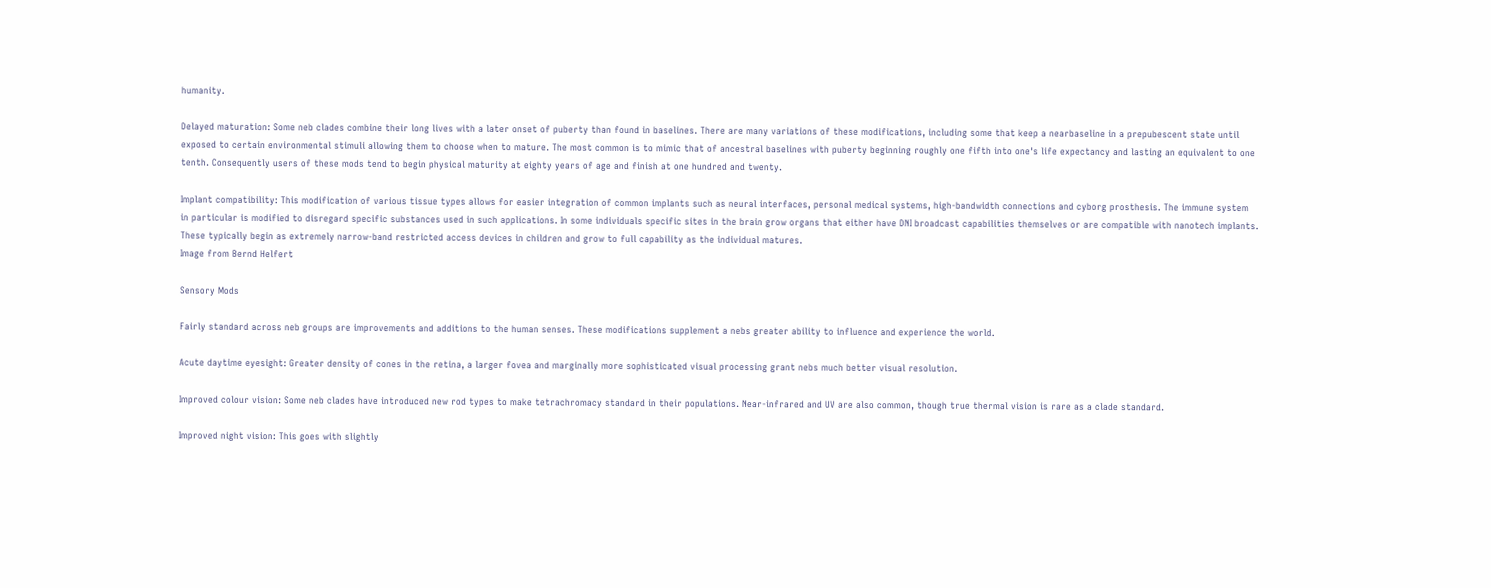humanity.

Delayed maturation: Some neb clades combine their long lives with a later onset of puberty than found in baselines. There are many variations of these modifications, including some that keep a nearbaseline in a prepubescent state until exposed to certain environmental stimuli allowing them to choose when to mature. The most common is to mimic that of ancestral baselines with puberty beginning roughly one fifth into one's life expectancy and lasting an equivalent to one tenth. Consequently users of these mods tend to begin physical maturity at eighty years of age and finish at one hundred and twenty.

Implant compatibility: This modification of various tissue types allows for easier integration of common implants such as neural interfaces, personal medical systems, high-bandwidth connections and cyborg prosthesis. The immune system in particular is modified to disregard specific substances used in such applications. In some individuals specific sites in the brain grow organs that either have DNI broadcast capabilities themselves or are compatible with nanotech implants. These typically begin as extremely narrow-band restricted access devices in children and grow to full capability as the individual matures.
Image from Bernd Helfert

Sensory Mods

Fairly standard across neb groups are improvements and additions to the human senses. These modifications supplement a nebs greater ability to influence and experience the world.

Acute daytime eyesight: Greater density of cones in the retina, a larger fovea and marginally more sophisticated visual processing grant nebs much better visual resolution.

Improved colour vision: Some neb clades have introduced new rod types to make tetrachromacy standard in their populations. Near-infrared and UV are also common, though true thermal vision is rare as a clade standard.

Improved night vision: This goes with slightly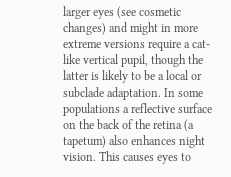larger eyes (see cosmetic changes) and might in more extreme versions require a cat-like vertical pupil, though the latter is likely to be a local or subclade adaptation. In some populations a reflective surface on the back of the retina (a tapetum) also enhances night vision. This causes eyes to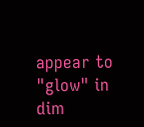appear to "glow" in dim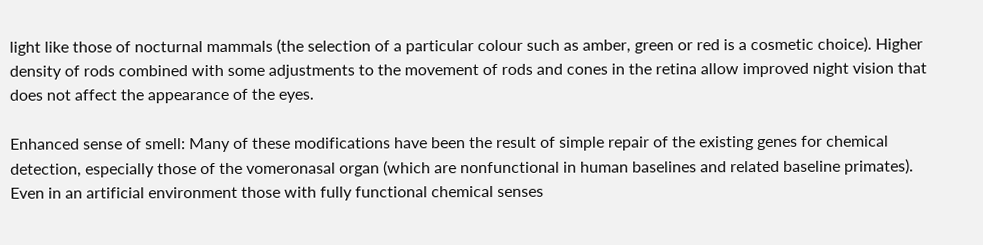light like those of nocturnal mammals (the selection of a particular colour such as amber, green or red is a cosmetic choice). Higher density of rods combined with some adjustments to the movement of rods and cones in the retina allow improved night vision that does not affect the appearance of the eyes.

Enhanced sense of smell: Many of these modifications have been the result of simple repair of the existing genes for chemical detection, especially those of the vomeronasal organ (which are nonfunctional in human baselines and related baseline primates). Even in an artificial environment those with fully functional chemical senses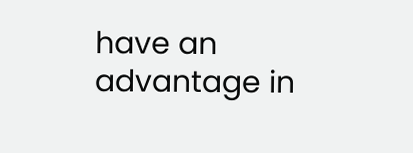have an advantage in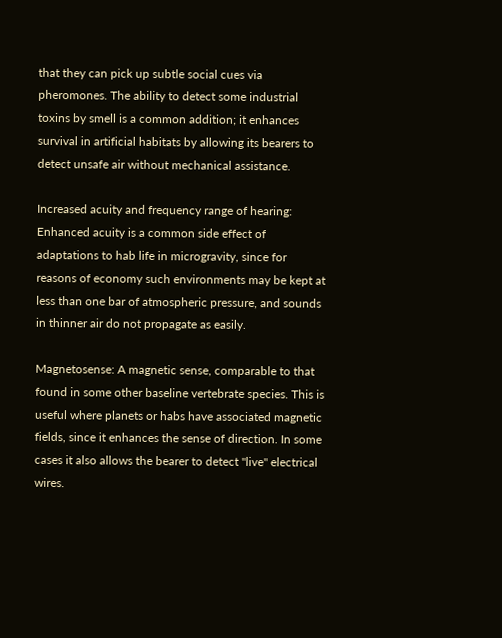that they can pick up subtle social cues via pheromones. The ability to detect some industrial toxins by smell is a common addition; it enhances survival in artificial habitats by allowing its bearers to detect unsafe air without mechanical assistance.

Increased acuity and frequency range of hearing: Enhanced acuity is a common side effect of adaptations to hab life in microgravity, since for reasons of economy such environments may be kept at less than one bar of atmospheric pressure, and sounds in thinner air do not propagate as easily.

Magnetosense: A magnetic sense, comparable to that found in some other baseline vertebrate species. This is useful where planets or habs have associated magnetic fields, since it enhances the sense of direction. In some cases it also allows the bearer to detect "live" electrical wires.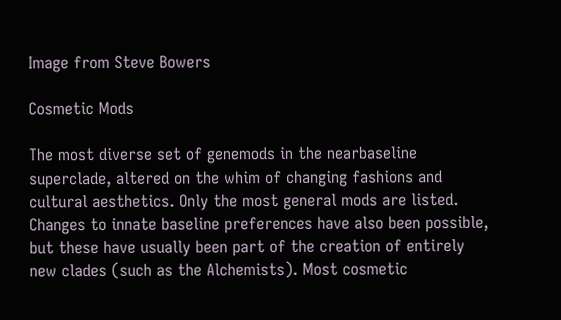Image from Steve Bowers

Cosmetic Mods

The most diverse set of genemods in the nearbaseline superclade, altered on the whim of changing fashions and cultural aesthetics. Only the most general mods are listed. Changes to innate baseline preferences have also been possible, but these have usually been part of the creation of entirely new clades (such as the Alchemists). Most cosmetic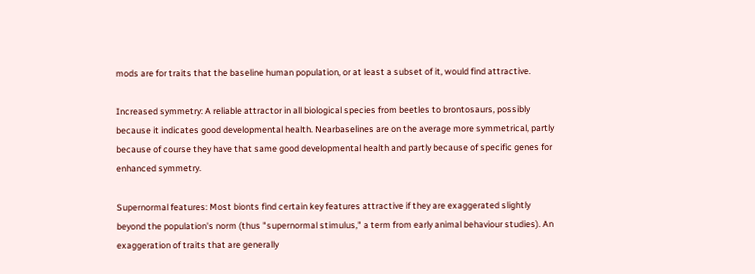mods are for traits that the baseline human population, or at least a subset of it, would find attractive.

Increased symmetry: A reliable attractor in all biological species from beetles to brontosaurs, possibly because it indicates good developmental health. Nearbaselines are on the average more symmetrical, partly because of course they have that same good developmental health and partly because of specific genes for enhanced symmetry.

Supernormal features: Most bionts find certain key features attractive if they are exaggerated slightly beyond the population's norm (thus "supernormal stimulus," a term from early animal behaviour studies). An exaggeration of traits that are generally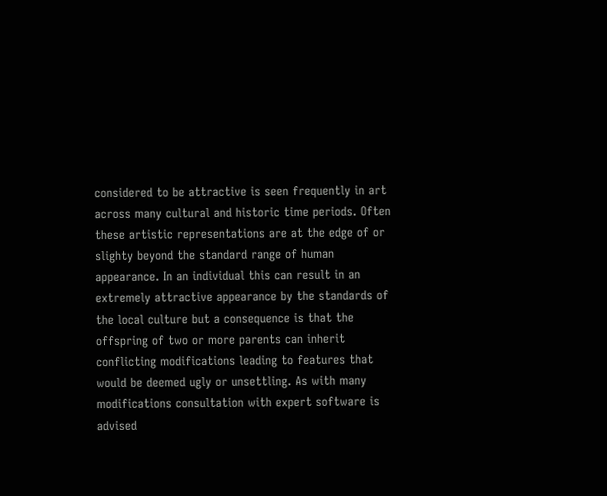considered to be attractive is seen frequently in art across many cultural and historic time periods. Often these artistic representations are at the edge of or slighty beyond the standard range of human appearance. In an individual this can result in an extremely attractive appearance by the standards of the local culture but a consequence is that the offspring of two or more parents can inherit conflicting modifications leading to features that would be deemed ugly or unsettling. As with many modifications consultation with expert software is advised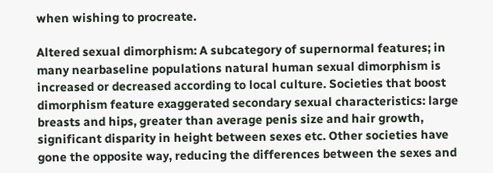when wishing to procreate.

Altered sexual dimorphism: A subcategory of supernormal features; in many nearbaseline populations natural human sexual dimorphism is increased or decreased according to local culture. Societies that boost dimorphism feature exaggerated secondary sexual characteristics: large breasts and hips, greater than average penis size and hair growth, significant disparity in height between sexes etc. Other societies have gone the opposite way, reducing the differences between the sexes and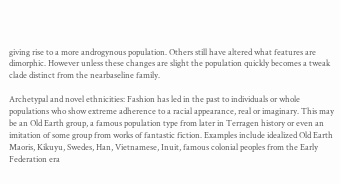giving rise to a more androgynous population. Others still have altered what features are dimorphic. However unless these changes are slight the population quickly becomes a tweak clade distinct from the nearbaseline family.

Archetypal and novel ethnicities: Fashion has led in the past to individuals or whole populations who show extreme adherence to a racial appearance, real or imaginary. This may be an Old Earth group, a famous population type from later in Terragen history or even an imitation of some group from works of fantastic fiction. Examples include idealized Old Earth Maoris, Kikuyu, Swedes, Han, Vietnamese, Inuit, famous colonial peoples from the Early Federation era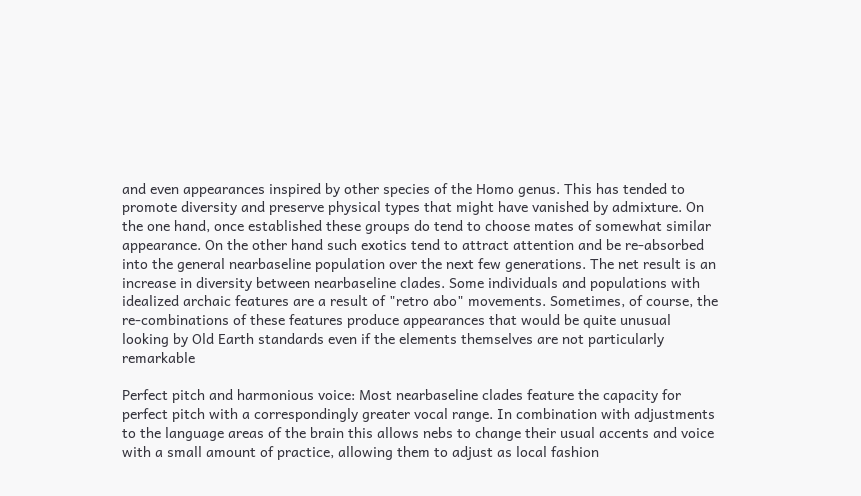and even appearances inspired by other species of the Homo genus. This has tended to promote diversity and preserve physical types that might have vanished by admixture. On the one hand, once established these groups do tend to choose mates of somewhat similar appearance. On the other hand such exotics tend to attract attention and be re-absorbed into the general nearbaseline population over the next few generations. The net result is an increase in diversity between nearbaseline clades. Some individuals and populations with idealized archaic features are a result of "retro abo" movements. Sometimes, of course, the re-combinations of these features produce appearances that would be quite unusual looking by Old Earth standards even if the elements themselves are not particularly remarkable

Perfect pitch and harmonious voice: Most nearbaseline clades feature the capacity for perfect pitch with a correspondingly greater vocal range. In combination with adjustments to the language areas of the brain this allows nebs to change their usual accents and voice with a small amount of practice, allowing them to adjust as local fashion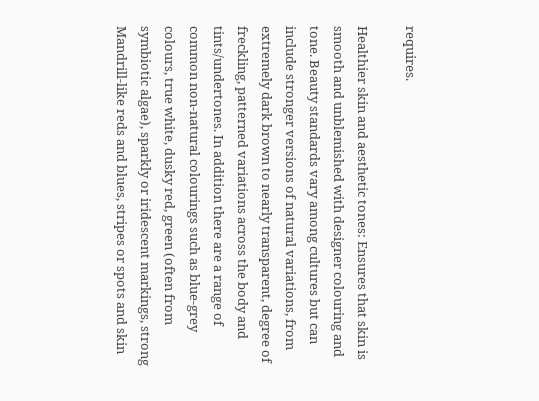requires.

Healthier skin and aesthetic tones: Ensures that skin is smooth and unblemished with designer colouring and tone. Beauty standards vary among cultures but can include stronger versions of natural variations, from extremely dark brown to nearly transparent, degree of freckling, patterned variations across the body and tints/undertones. In addition there are a range of common non-natural colourings such as blue-grey colours, true white, dusky red, green (often from symbiotic algae), sparkly or iridescent markings, strong Mandrill-like reds and blues, stripes or spots and skin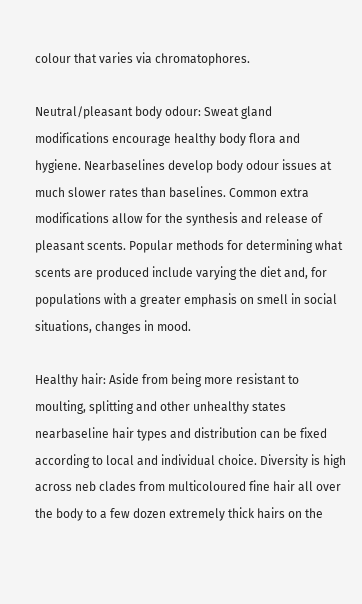colour that varies via chromatophores.

Neutral/pleasant body odour: Sweat gland modifications encourage healthy body flora and hygiene. Nearbaselines develop body odour issues at much slower rates than baselines. Common extra modifications allow for the synthesis and release of pleasant scents. Popular methods for determining what scents are produced include varying the diet and, for populations with a greater emphasis on smell in social situations, changes in mood.

Healthy hair: Aside from being more resistant to moulting, splitting and other unhealthy states nearbaseline hair types and distribution can be fixed according to local and individual choice. Diversity is high across neb clades from multicoloured fine hair all over the body to a few dozen extremely thick hairs on the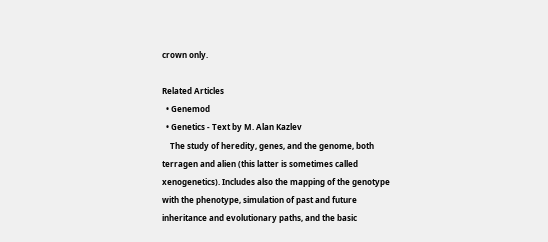crown only.

Related Articles
  • Genemod
  • Genetics - Text by M. Alan Kazlev
    The study of heredity, genes, and the genome, both terragen and alien (this latter is sometimes called xenogenetics). Includes also the mapping of the genotype with the phenotype, simulation of past and future inheritance and evolutionary paths, and the basic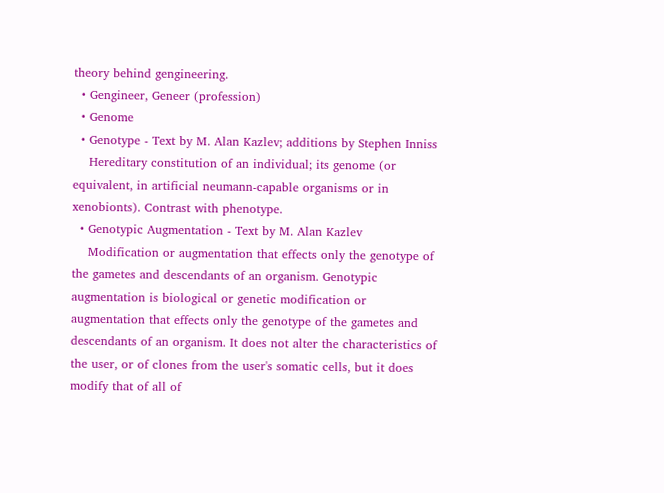theory behind gengineering.
  • Gengineer, Geneer (profession)
  • Genome
  • Genotype - Text by M. Alan Kazlev; additions by Stephen Inniss
    Hereditary constitution of an individual; its genome (or equivalent, in artificial neumann-capable organisms or in xenobionts). Contrast with phenotype.
  • Genotypic Augmentation - Text by M. Alan Kazlev
    Modification or augmentation that effects only the genotype of the gametes and descendants of an organism. Genotypic augmentation is biological or genetic modification or augmentation that effects only the genotype of the gametes and descendants of an organism. It does not alter the characteristics of the user, or of clones from the user's somatic cells, but it does modify that of all of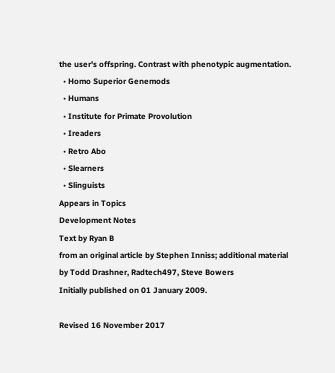the user's offspring. Contrast with phenotypic augmentation.
  • Homo Superior Genemods
  • Humans
  • Institute for Primate Provolution
  • Ireaders
  • Retro Abo
  • Slearners
  • Slinguists
Appears in Topics
Development Notes
Text by Ryan B
from an original article by Stephen Inniss; additional material by Todd Drashner, Radtech497, Steve Bowers
Initially published on 01 January 2009.

Revised 16 November 2017